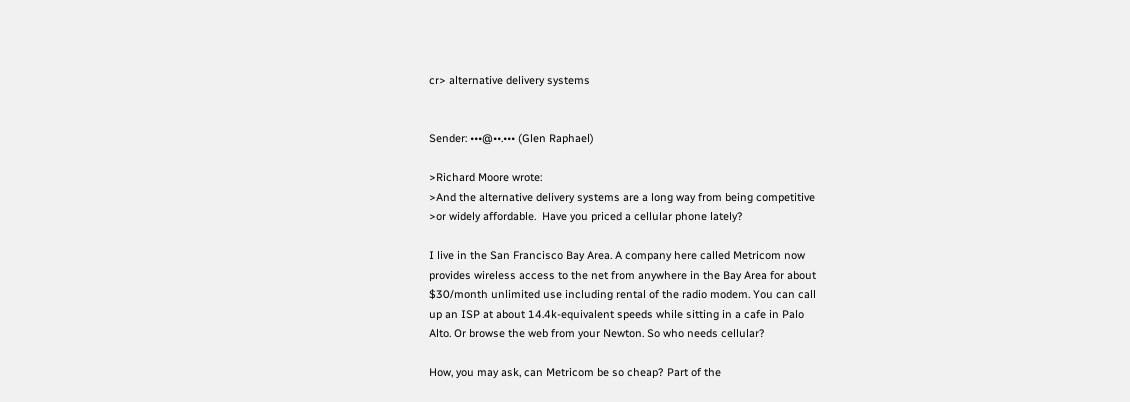cr> alternative delivery systems


Sender: •••@••.••• (Glen Raphael)

>Richard Moore wrote:
>And the alternative delivery systems are a long way from being competitive
>or widely affordable.  Have you priced a cellular phone lately?

I live in the San Francisco Bay Area. A company here called Metricom now
provides wireless access to the net from anywhere in the Bay Area for about
$30/month unlimited use including rental of the radio modem. You can call
up an ISP at about 14.4k-equivalent speeds while sitting in a cafe in Palo
Alto. Or browse the web from your Newton. So who needs cellular?

How, you may ask, can Metricom be so cheap? Part of the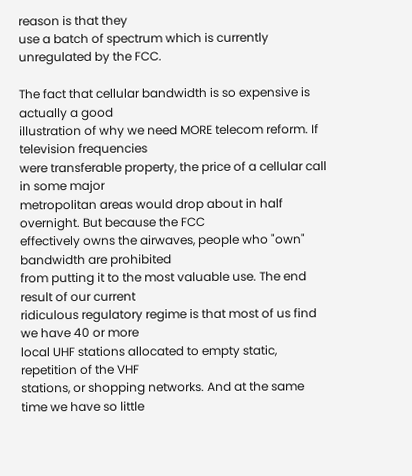reason is that they
use a batch of spectrum which is currently unregulated by the FCC.

The fact that cellular bandwidth is so expensive is actually a good
illustration of why we need MORE telecom reform. If television frequencies
were transferable property, the price of a cellular call in some major
metropolitan areas would drop about in half overnight. But because the FCC
effectively owns the airwaves, people who "own" bandwidth are prohibited
from putting it to the most valuable use. The end result of our current
ridiculous regulatory regime is that most of us find we have 40 or more
local UHF stations allocated to empty static, repetition of the VHF
stations, or shopping networks. And at the same time we have so little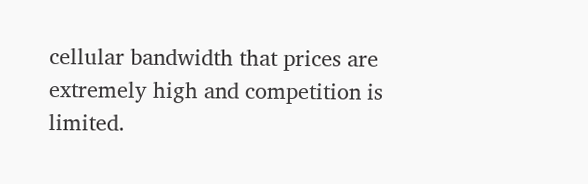cellular bandwidth that prices are extremely high and competition is
limited.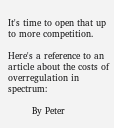It's time to open that up to more competition.

Here's a reference to an article about the costs of overregulation in spectrum:

        By Peter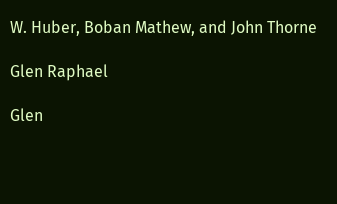W. Huber, Boban Mathew, and John Thorne

Glen Raphael

Glen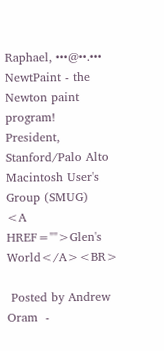Raphael, •••@••.•••  NewtPaint - the Newton paint program!
President, Stanford/Palo Alto Macintosh User's Group (SMUG)
<A HREF="">Glen's World</A><BR>

 Posted by Andrew Oram  -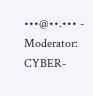•••@••.••• - Moderator: CYBER-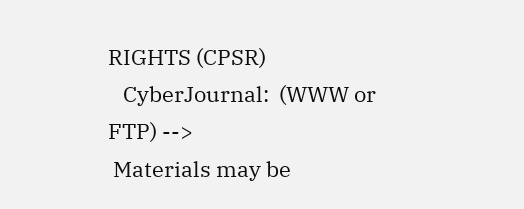RIGHTS (CPSR)
   CyberJournal:  (WWW or FTP) -->
 Materials may be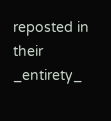reposted in their _entirety_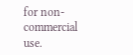for non-commercial use.